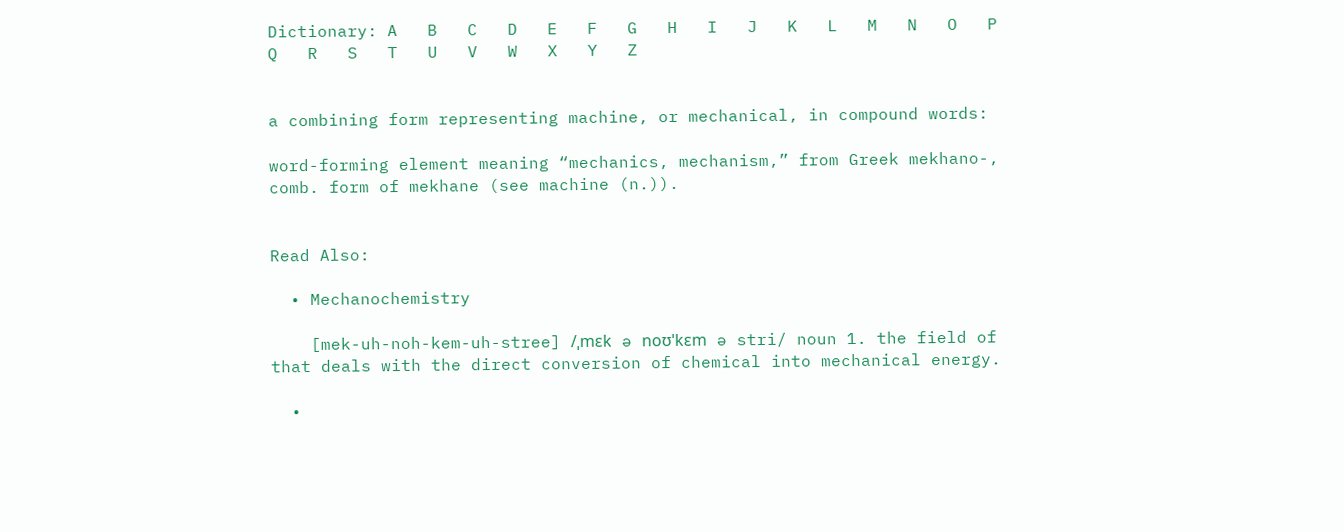Dictionary: A   B   C   D   E   F   G   H   I   J   K   L   M   N   O   P   Q   R   S   T   U   V   W   X   Y   Z


a combining form representing machine, or mechanical, in compound words:

word-forming element meaning “mechanics, mechanism,” from Greek mekhano-, comb. form of mekhane (see machine (n.)).


Read Also:

  • Mechanochemistry

    [mek-uh-noh-kem-uh-stree] /ˌmɛk ə noʊˈkɛm ə stri/ noun 1. the field of that deals with the direct conversion of chemical into mechanical energy.

  •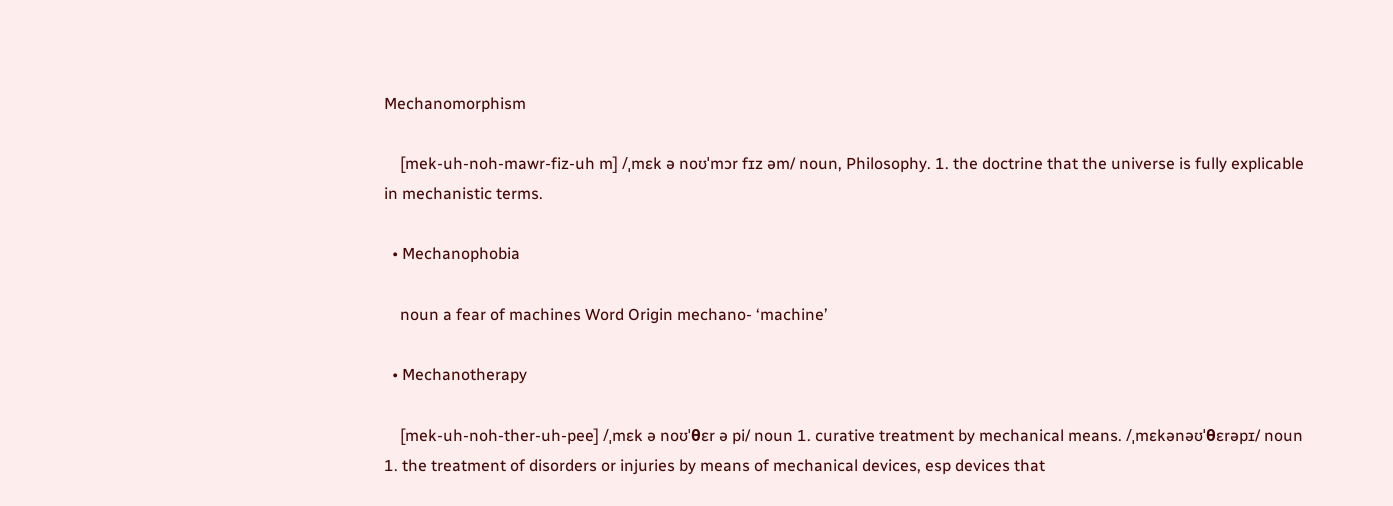Mechanomorphism

    [mek-uh-noh-mawr-fiz-uh m] /ˌmɛk ə noʊˈmɔr fɪz əm/ noun, Philosophy. 1. the doctrine that the universe is fully explicable in mechanistic terms.

  • Mechanophobia

    noun a fear of machines Word Origin mechano- ‘machine’

  • Mechanotherapy

    [mek-uh-noh-ther-uh-pee] /ˌmɛk ə noʊˈθɛr ə pi/ noun 1. curative treatment by mechanical means. /ˌmɛkənəʊˈθɛrəpɪ/ noun 1. the treatment of disorders or injuries by means of mechanical devices, esp devices that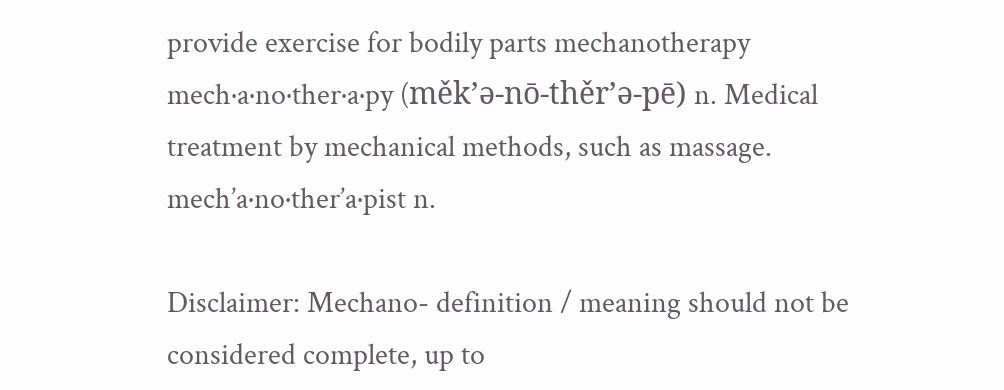provide exercise for bodily parts mechanotherapy mech·a·no·ther·a·py (měk’ə-nō-thěr’ə-pē) n. Medical treatment by mechanical methods, such as massage. mech’a·no·ther’a·pist n.

Disclaimer: Mechano- definition / meaning should not be considered complete, up to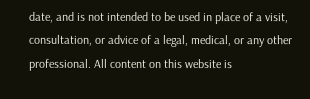date, and is not intended to be used in place of a visit, consultation, or advice of a legal, medical, or any other professional. All content on this website is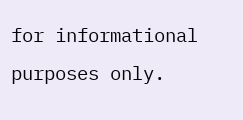for informational purposes only.